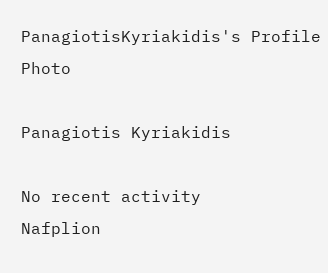PanagiotisKyriakidis's Profile Photo

Panagiotis Kyriakidis

No recent activity
Nafplion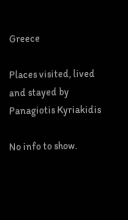Greece

Places visited, lived and stayed by Panagiotis Kyriakidis

No info to show.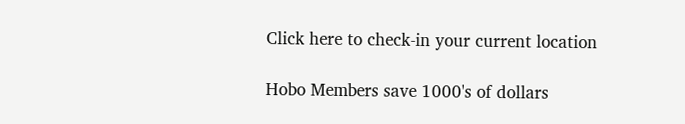Click here to check-in your current location

Hobo Members save 1000's of dollars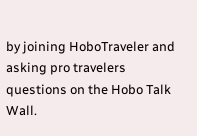by joining HoboTraveler and asking pro travelers questions on the Hobo Talk Wall.